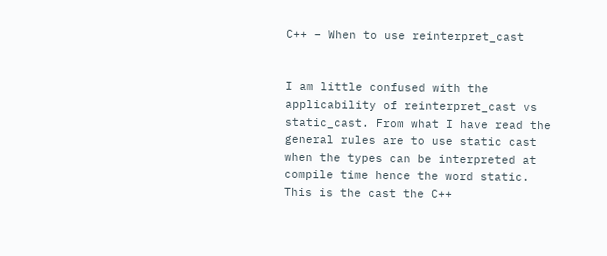C++ – When to use reinterpret_cast


I am little confused with the applicability of reinterpret_cast vs static_cast. From what I have read the general rules are to use static cast when the types can be interpreted at compile time hence the word static. This is the cast the C++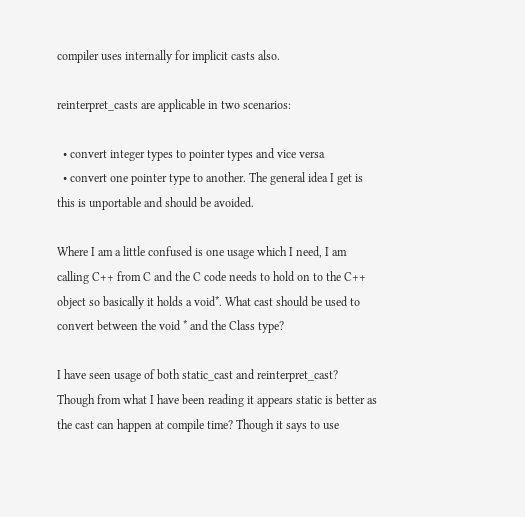compiler uses internally for implicit casts also.

reinterpret_casts are applicable in two scenarios:

  • convert integer types to pointer types and vice versa
  • convert one pointer type to another. The general idea I get is this is unportable and should be avoided.

Where I am a little confused is one usage which I need, I am calling C++ from C and the C code needs to hold on to the C++ object so basically it holds a void*. What cast should be used to convert between the void * and the Class type?

I have seen usage of both static_cast and reinterpret_cast? Though from what I have been reading it appears static is better as the cast can happen at compile time? Though it says to use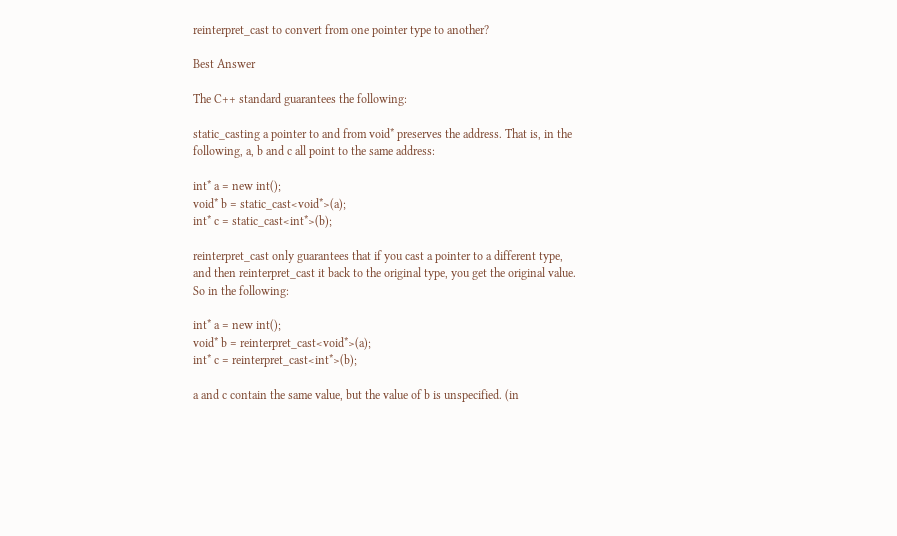reinterpret_cast to convert from one pointer type to another?

Best Answer

The C++ standard guarantees the following:

static_casting a pointer to and from void* preserves the address. That is, in the following, a, b and c all point to the same address:

int* a = new int();
void* b = static_cast<void*>(a);
int* c = static_cast<int*>(b);

reinterpret_cast only guarantees that if you cast a pointer to a different type, and then reinterpret_cast it back to the original type, you get the original value. So in the following:

int* a = new int();
void* b = reinterpret_cast<void*>(a);
int* c = reinterpret_cast<int*>(b);

a and c contain the same value, but the value of b is unspecified. (in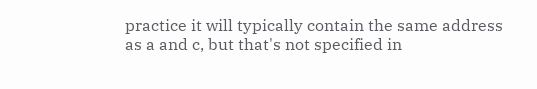practice it will typically contain the same address as a and c, but that's not specified in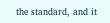the standard, and it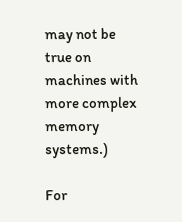may not be true on machines with more complex memory systems.)

For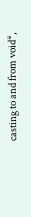casting to and from void*,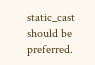static_cast should be preferred.